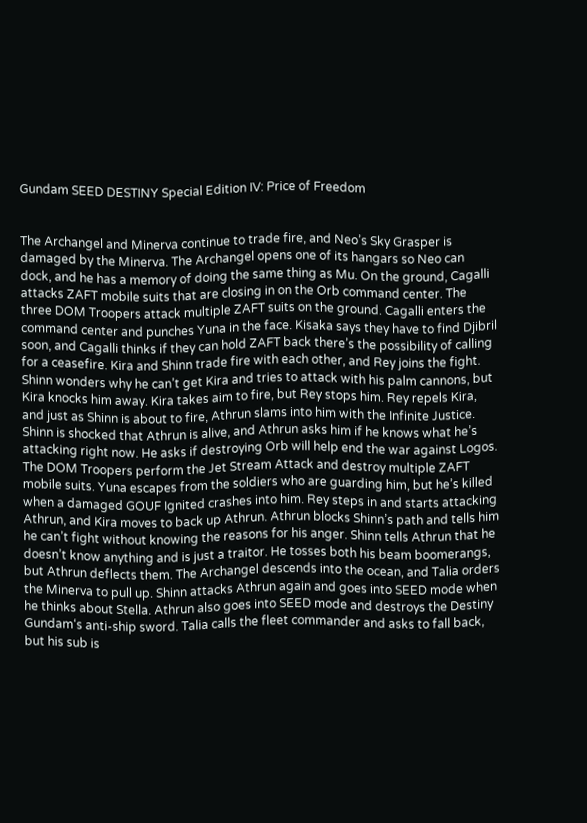Gundam SEED DESTINY Special Edition IV: Price of Freedom


The Archangel and Minerva continue to trade fire, and Neo’s Sky Grasper is damaged by the Minerva. The Archangel opens one of its hangars so Neo can dock, and he has a memory of doing the same thing as Mu. On the ground, Cagalli attacks ZAFT mobile suits that are closing in on the Orb command center. The three DOM Troopers attack multiple ZAFT suits on the ground. Cagalli enters the command center and punches Yuna in the face. Kisaka says they have to find Djibril soon, and Cagalli thinks if they can hold ZAFT back there’s the possibility of calling for a ceasefire. Kira and Shinn trade fire with each other, and Rey joins the fight. Shinn wonders why he can’t get Kira and tries to attack with his palm cannons, but Kira knocks him away. Kira takes aim to fire, but Rey stops him. Rey repels Kira, and just as Shinn is about to fire, Athrun slams into him with the Infinite Justice. Shinn is shocked that Athrun is alive, and Athrun asks him if he knows what he’s attacking right now. He asks if destroying Orb will help end the war against Logos. The DOM Troopers perform the Jet Stream Attack and destroy multiple ZAFT mobile suits. Yuna escapes from the soldiers who are guarding him, but he’s killed when a damaged GOUF Ignited crashes into him. Rey steps in and starts attacking Athrun, and Kira moves to back up Athrun. Athrun blocks Shinn’s path and tells him he can’t fight without knowing the reasons for his anger. Shinn tells Athrun that he doesn’t know anything and is just a traitor. He tosses both his beam boomerangs, but Athrun deflects them. The Archangel descends into the ocean, and Talia orders the Minerva to pull up. Shinn attacks Athrun again and goes into SEED mode when he thinks about Stella. Athrun also goes into SEED mode and destroys the Destiny Gundam‘s anti-ship sword. Talia calls the fleet commander and asks to fall back, but his sub is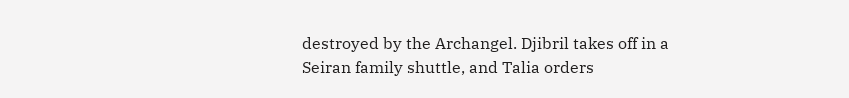destroyed by the Archangel. Djibril takes off in a Seiran family shuttle, and Talia orders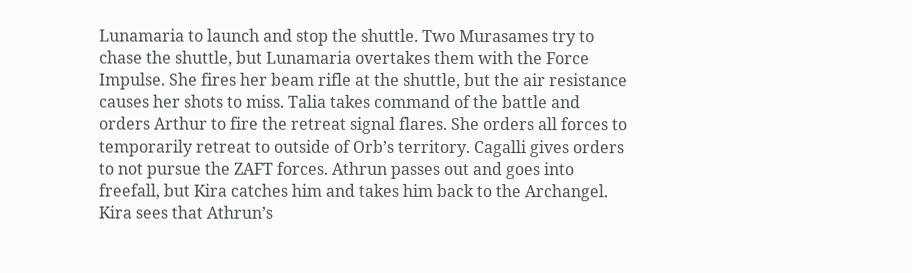Lunamaria to launch and stop the shuttle. Two Murasames try to chase the shuttle, but Lunamaria overtakes them with the Force Impulse. She fires her beam rifle at the shuttle, but the air resistance causes her shots to miss. Talia takes command of the battle and orders Arthur to fire the retreat signal flares. She orders all forces to temporarily retreat to outside of Orb’s territory. Cagalli gives orders to not pursue the ZAFT forces. Athrun passes out and goes into freefall, but Kira catches him and takes him back to the Archangel. Kira sees that Athrun’s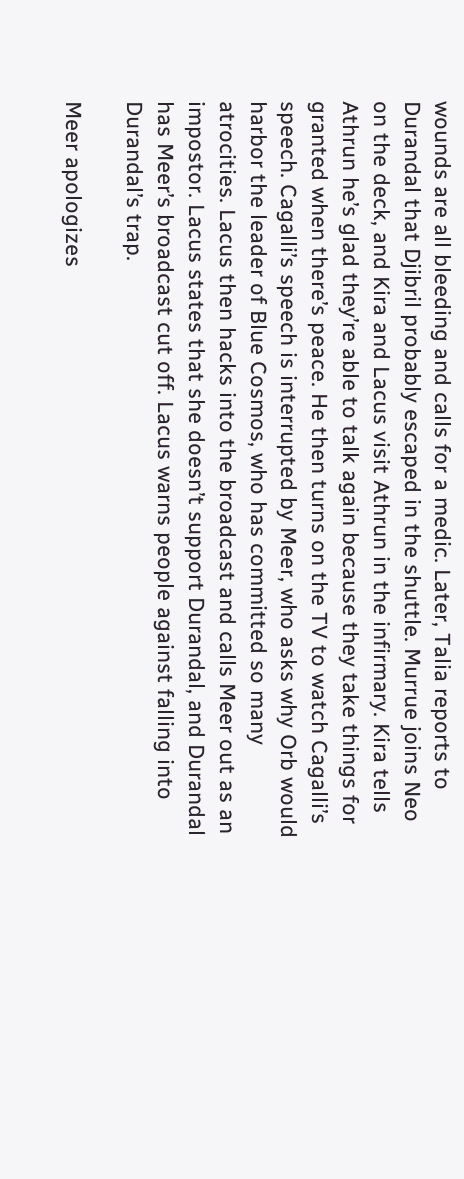wounds are all bleeding and calls for a medic. Later, Talia reports to Durandal that Djibril probably escaped in the shuttle. Murrue joins Neo on the deck, and Kira and Lacus visit Athrun in the infirmary. Kira tells Athrun he’s glad they’re able to talk again because they take things for granted when there’s peace. He then turns on the TV to watch Cagalli’s speech. Cagalli’s speech is interrupted by Meer, who asks why Orb would harbor the leader of Blue Cosmos, who has committed so many atrocities. Lacus then hacks into the broadcast and calls Meer out as an impostor. Lacus states that she doesn’t support Durandal, and Durandal has Meer’s broadcast cut off. Lacus warns people against falling into Durandal’s trap.

Meer apologizes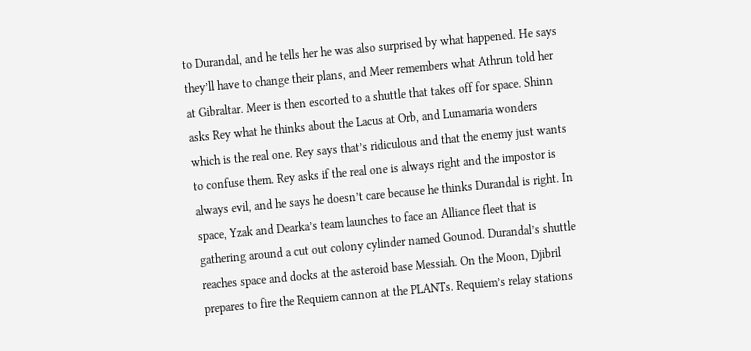to Durandal, and he tells her he was also surprised by what happened. He says they’ll have to change their plans, and Meer remembers what Athrun told her at Gibraltar. Meer is then escorted to a shuttle that takes off for space. Shinn asks Rey what he thinks about the Lacus at Orb, and Lunamaria wonders which is the real one. Rey says that’s ridiculous and that the enemy just wants to confuse them. Rey asks if the real one is always right and the impostor is always evil, and he says he doesn’t care because he thinks Durandal is right. In space, Yzak and Dearka’s team launches to face an Alliance fleet that is gathering around a cut out colony cylinder named Gounod. Durandal’s shuttle reaches space and docks at the asteroid base Messiah. On the Moon, Djibril prepares to fire the Requiem cannon at the PLANTs. Requiem’s relay stations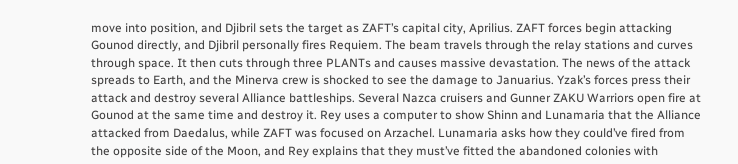move into position, and Djibril sets the target as ZAFT’s capital city, Aprilius. ZAFT forces begin attacking Gounod directly, and Djibril personally fires Requiem. The beam travels through the relay stations and curves through space. It then cuts through three PLANTs and causes massive devastation. The news of the attack spreads to Earth, and the Minerva crew is shocked to see the damage to Januarius. Yzak’s forces press their attack and destroy several Alliance battleships. Several Nazca cruisers and Gunner ZAKU Warriors open fire at Gounod at the same time and destroy it. Rey uses a computer to show Shinn and Lunamaria that the Alliance attacked from Daedalus, while ZAFT was focused on Arzachel. Lunamaria asks how they could’ve fired from the opposite side of the Moon, and Rey explains that they must’ve fitted the abandoned colonies with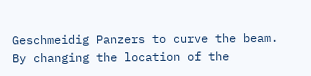Geschmeidig Panzers to curve the beam. By changing the location of the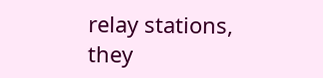relay stations, they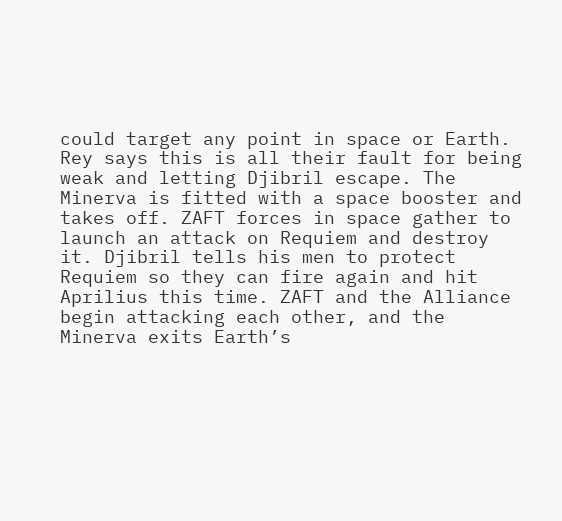could target any point in space or Earth. Rey says this is all their fault for being weak and letting Djibril escape. The Minerva is fitted with a space booster and takes off. ZAFT forces in space gather to launch an attack on Requiem and destroy it. Djibril tells his men to protect Requiem so they can fire again and hit Aprilius this time. ZAFT and the Alliance begin attacking each other, and the Minerva exits Earth’s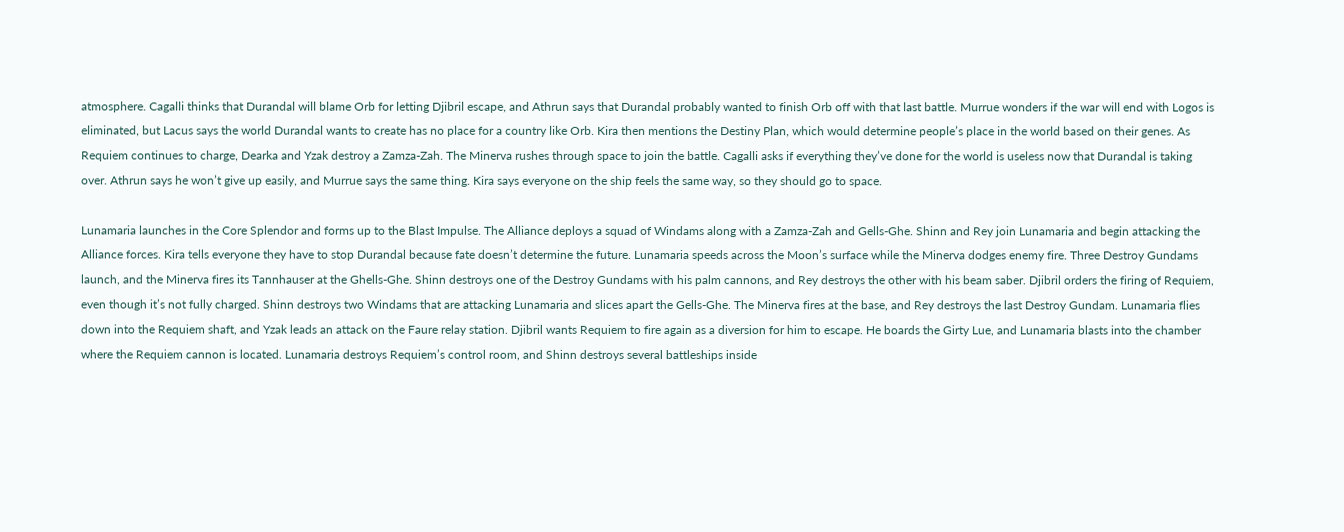atmosphere. Cagalli thinks that Durandal will blame Orb for letting Djibril escape, and Athrun says that Durandal probably wanted to finish Orb off with that last battle. Murrue wonders if the war will end with Logos is eliminated, but Lacus says the world Durandal wants to create has no place for a country like Orb. Kira then mentions the Destiny Plan, which would determine people’s place in the world based on their genes. As Requiem continues to charge, Dearka and Yzak destroy a Zamza-Zah. The Minerva rushes through space to join the battle. Cagalli asks if everything they’ve done for the world is useless now that Durandal is taking over. Athrun says he won’t give up easily, and Murrue says the same thing. Kira says everyone on the ship feels the same way, so they should go to space.

Lunamaria launches in the Core Splendor and forms up to the Blast Impulse. The Alliance deploys a squad of Windams along with a Zamza-Zah and Gells-Ghe. Shinn and Rey join Lunamaria and begin attacking the Alliance forces. Kira tells everyone they have to stop Durandal because fate doesn’t determine the future. Lunamaria speeds across the Moon’s surface while the Minerva dodges enemy fire. Three Destroy Gundams launch, and the Minerva fires its Tannhauser at the Ghells-Ghe. Shinn destroys one of the Destroy Gundams with his palm cannons, and Rey destroys the other with his beam saber. Djibril orders the firing of Requiem, even though it’s not fully charged. Shinn destroys two Windams that are attacking Lunamaria and slices apart the Gells-Ghe. The Minerva fires at the base, and Rey destroys the last Destroy Gundam. Lunamaria flies down into the Requiem shaft, and Yzak leads an attack on the Faure relay station. Djibril wants Requiem to fire again as a diversion for him to escape. He boards the Girty Lue, and Lunamaria blasts into the chamber where the Requiem cannon is located. Lunamaria destroys Requiem’s control room, and Shinn destroys several battleships inside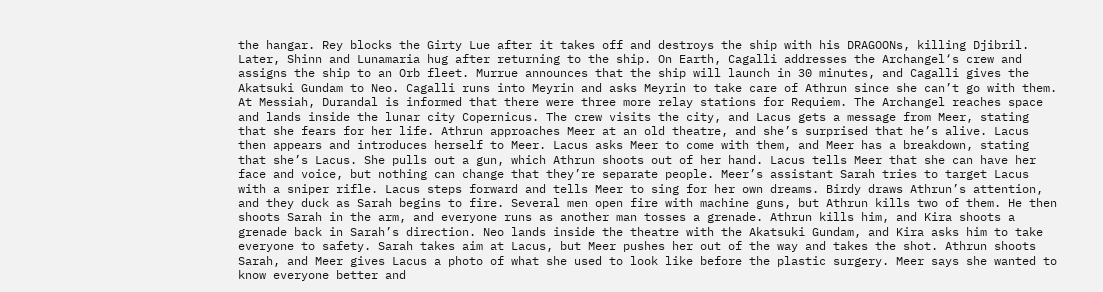the hangar. Rey blocks the Girty Lue after it takes off and destroys the ship with his DRAGOONs, killing Djibril. Later, Shinn and Lunamaria hug after returning to the ship. On Earth, Cagalli addresses the Archangel‘s crew and assigns the ship to an Orb fleet. Murrue announces that the ship will launch in 30 minutes, and Cagalli gives the Akatsuki Gundam to Neo. Cagalli runs into Meyrin and asks Meyrin to take care of Athrun since she can’t go with them. At Messiah, Durandal is informed that there were three more relay stations for Requiem. The Archangel reaches space and lands inside the lunar city Copernicus. The crew visits the city, and Lacus gets a message from Meer, stating that she fears for her life. Athrun approaches Meer at an old theatre, and she’s surprised that he’s alive. Lacus then appears and introduces herself to Meer. Lacus asks Meer to come with them, and Meer has a breakdown, stating that she’s Lacus. She pulls out a gun, which Athrun shoots out of her hand. Lacus tells Meer that she can have her face and voice, but nothing can change that they’re separate people. Meer’s assistant Sarah tries to target Lacus with a sniper rifle. Lacus steps forward and tells Meer to sing for her own dreams. Birdy draws Athrun’s attention, and they duck as Sarah begins to fire. Several men open fire with machine guns, but Athrun kills two of them. He then shoots Sarah in the arm, and everyone runs as another man tosses a grenade. Athrun kills him, and Kira shoots a grenade back in Sarah’s direction. Neo lands inside the theatre with the Akatsuki Gundam, and Kira asks him to take everyone to safety. Sarah takes aim at Lacus, but Meer pushes her out of the way and takes the shot. Athrun shoots Sarah, and Meer gives Lacus a photo of what she used to look like before the plastic surgery. Meer says she wanted to know everyone better and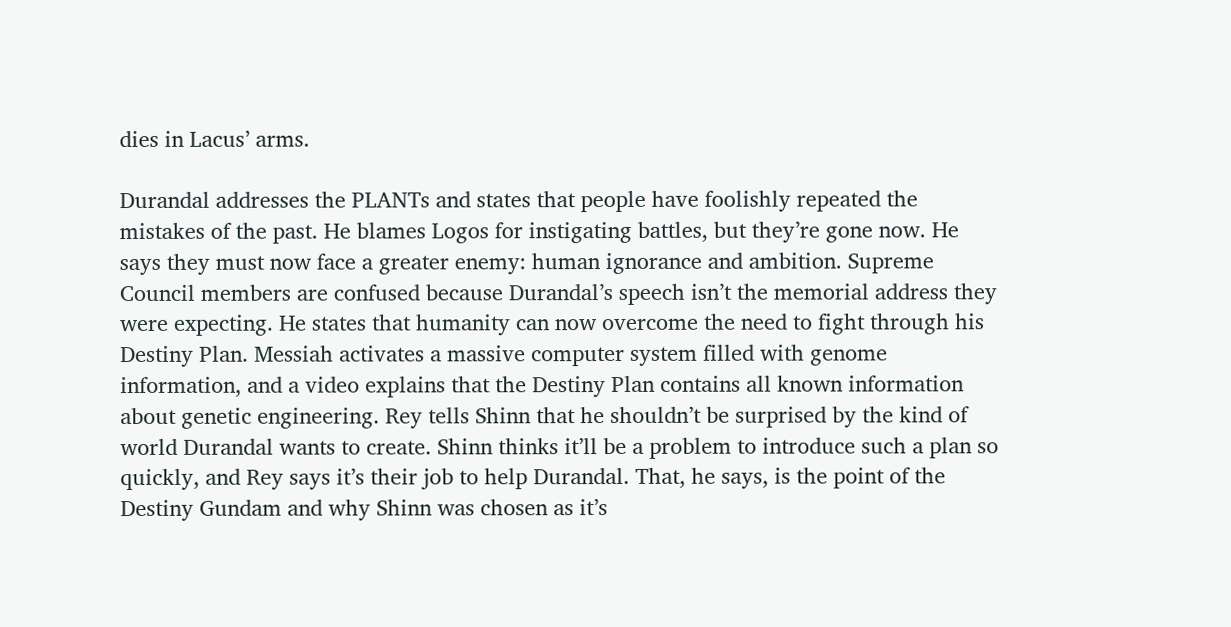dies in Lacus’ arms.

Durandal addresses the PLANTs and states that people have foolishly repeated the mistakes of the past. He blames Logos for instigating battles, but they’re gone now. He says they must now face a greater enemy: human ignorance and ambition. Supreme Council members are confused because Durandal’s speech isn’t the memorial address they were expecting. He states that humanity can now overcome the need to fight through his Destiny Plan. Messiah activates a massive computer system filled with genome information, and a video explains that the Destiny Plan contains all known information about genetic engineering. Rey tells Shinn that he shouldn’t be surprised by the kind of world Durandal wants to create. Shinn thinks it’ll be a problem to introduce such a plan so quickly, and Rey says it’s their job to help Durandal. That, he says, is the point of the Destiny Gundam and why Shinn was chosen as it’s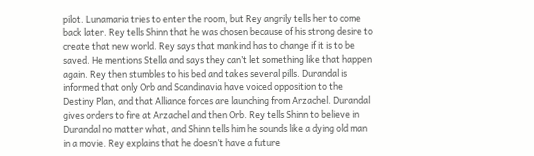pilot. Lunamaria tries to enter the room, but Rey angrily tells her to come back later. Rey tells Shinn that he was chosen because of his strong desire to create that new world. Rey says that mankind has to change if it is to be saved. He mentions Stella and says they can’t let something like that happen again. Rey then stumbles to his bed and takes several pills. Durandal is informed that only Orb and Scandinavia have voiced opposition to the Destiny Plan, and that Alliance forces are launching from Arzachel. Durandal gives orders to fire at Arzachel and then Orb. Rey tells Shinn to believe in Durandal no matter what, and Shinn tells him he sounds like a dying old man in a movie. Rey explains that he doesn’t have a future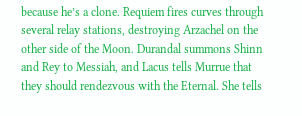because he’s a clone. Requiem fires curves through several relay stations, destroying Arzachel on the other side of the Moon. Durandal summons Shinn and Rey to Messiah, and Lacus tells Murrue that they should rendezvous with the Eternal. She tells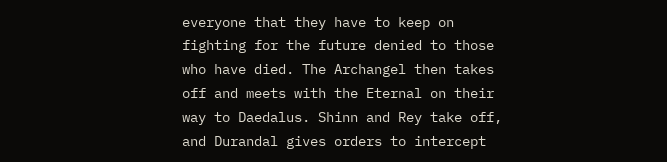everyone that they have to keep on fighting for the future denied to those who have died. The Archangel then takes off and meets with the Eternal on their way to Daedalus. Shinn and Rey take off, and Durandal gives orders to intercept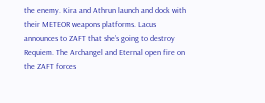the enemy. Kira and Athrun launch and dock with their METEOR weapons platforms. Lacus announces to ZAFT that she’s going to destroy Requiem. The Archangel and Eternal open fire on the ZAFT forces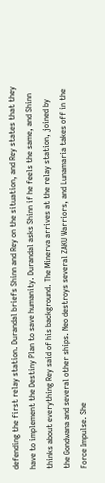defending the first relay station. Durandal briefs Shinn and Rey on the situation, and Rey states that they have to implement the Destiny Plan to save humanity. Durandal asks Shinn if he feels the same, and Shinn thinks about everything Rey said of his background. The Minerva arrives at the relay station, joined by the Gondwana and several other ships. Neo destroys several ZAKU Warriors, and Lunamaria takes off in the Force Impulse. She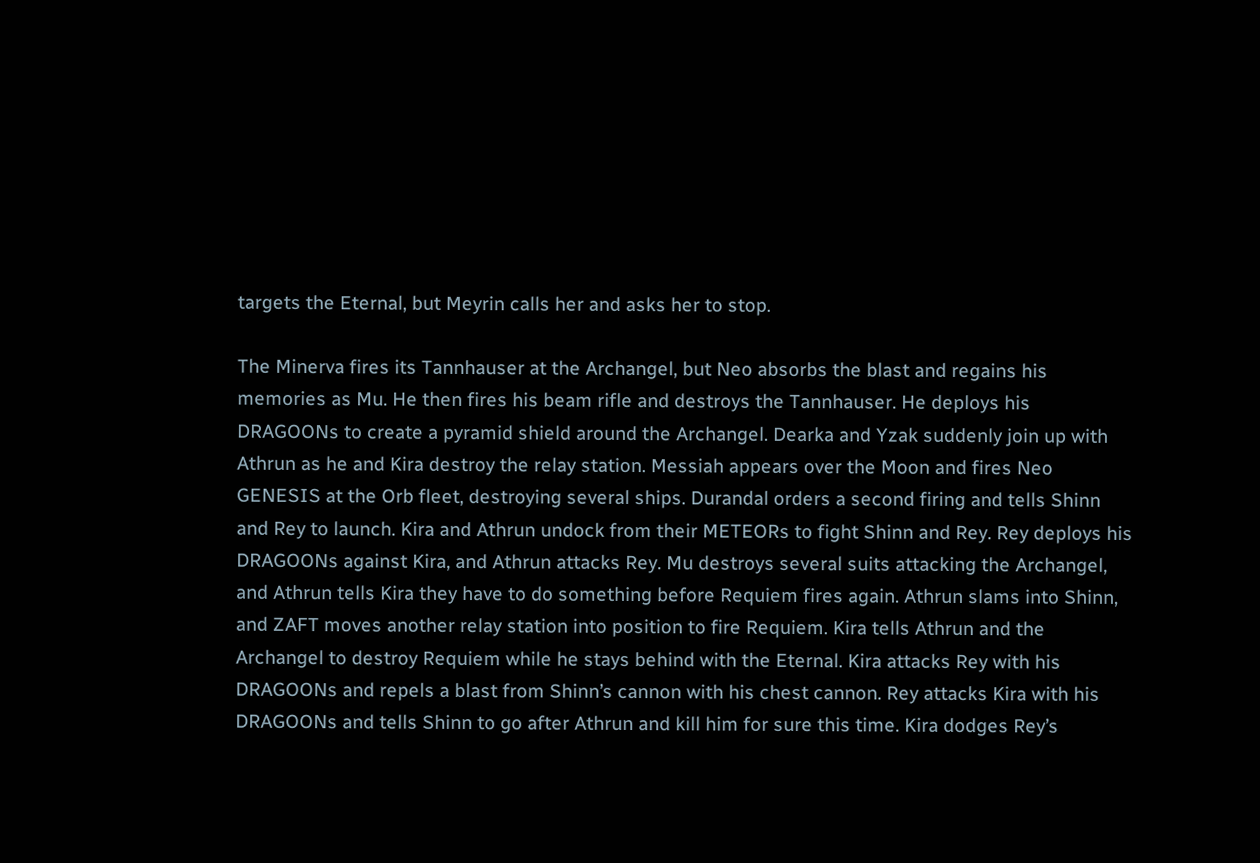targets the Eternal, but Meyrin calls her and asks her to stop.

The Minerva fires its Tannhauser at the Archangel, but Neo absorbs the blast and regains his memories as Mu. He then fires his beam rifle and destroys the Tannhauser. He deploys his DRAGOONs to create a pyramid shield around the Archangel. Dearka and Yzak suddenly join up with Athrun as he and Kira destroy the relay station. Messiah appears over the Moon and fires Neo GENESIS at the Orb fleet, destroying several ships. Durandal orders a second firing and tells Shinn and Rey to launch. Kira and Athrun undock from their METEORs to fight Shinn and Rey. Rey deploys his DRAGOONs against Kira, and Athrun attacks Rey. Mu destroys several suits attacking the Archangel, and Athrun tells Kira they have to do something before Requiem fires again. Athrun slams into Shinn, and ZAFT moves another relay station into position to fire Requiem. Kira tells Athrun and the Archangel to destroy Requiem while he stays behind with the Eternal. Kira attacks Rey with his DRAGOONs and repels a blast from Shinn’s cannon with his chest cannon. Rey attacks Kira with his DRAGOONs and tells Shinn to go after Athrun and kill him for sure this time. Kira dodges Rey’s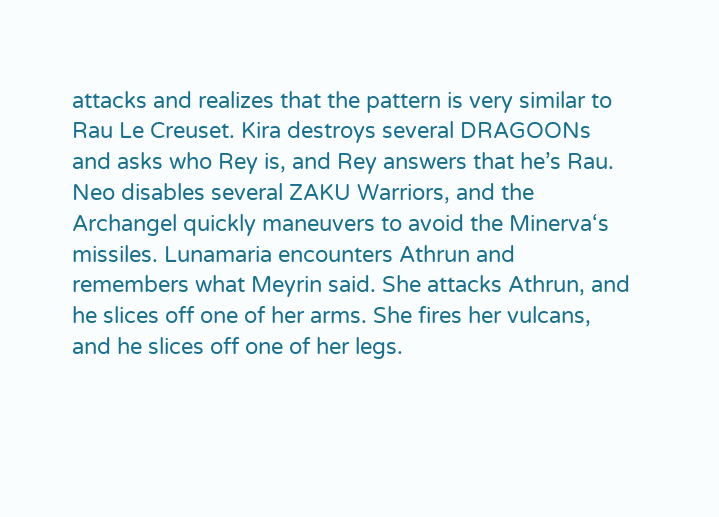attacks and realizes that the pattern is very similar to Rau Le Creuset. Kira destroys several DRAGOONs and asks who Rey is, and Rey answers that he’s Rau. Neo disables several ZAKU Warriors, and the Archangel quickly maneuvers to avoid the Minerva‘s missiles. Lunamaria encounters Athrun and remembers what Meyrin said. She attacks Athrun, and he slices off one of her arms. She fires her vulcans, and he slices off one of her legs.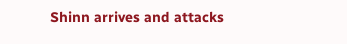Shinn arrives and attacks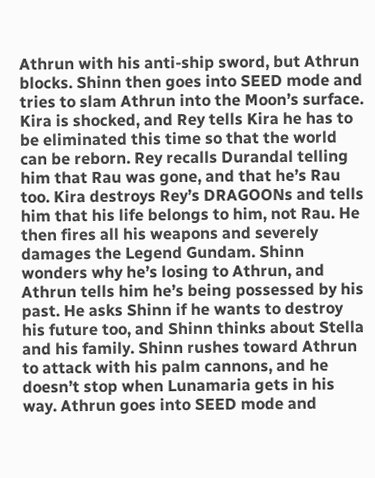Athrun with his anti-ship sword, but Athrun blocks. Shinn then goes into SEED mode and tries to slam Athrun into the Moon’s surface. Kira is shocked, and Rey tells Kira he has to be eliminated this time so that the world can be reborn. Rey recalls Durandal telling him that Rau was gone, and that he’s Rau too. Kira destroys Rey’s DRAGOONs and tells him that his life belongs to him, not Rau. He then fires all his weapons and severely damages the Legend Gundam. Shinn wonders why he’s losing to Athrun, and Athrun tells him he’s being possessed by his past. He asks Shinn if he wants to destroy his future too, and Shinn thinks about Stella and his family. Shinn rushes toward Athrun to attack with his palm cannons, and he doesn’t stop when Lunamaria gets in his way. Athrun goes into SEED mode and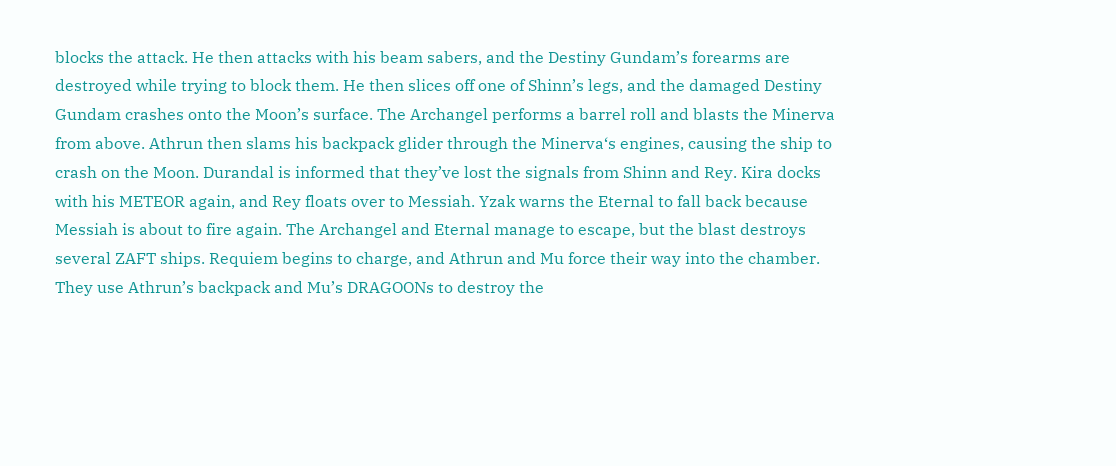blocks the attack. He then attacks with his beam sabers, and the Destiny Gundam’s forearms are destroyed while trying to block them. He then slices off one of Shinn’s legs, and the damaged Destiny Gundam crashes onto the Moon’s surface. The Archangel performs a barrel roll and blasts the Minerva from above. Athrun then slams his backpack glider through the Minerva‘s engines, causing the ship to crash on the Moon. Durandal is informed that they’ve lost the signals from Shinn and Rey. Kira docks with his METEOR again, and Rey floats over to Messiah. Yzak warns the Eternal to fall back because Messiah is about to fire again. The Archangel and Eternal manage to escape, but the blast destroys several ZAFT ships. Requiem begins to charge, and Athrun and Mu force their way into the chamber. They use Athrun’s backpack and Mu’s DRAGOONs to destroy the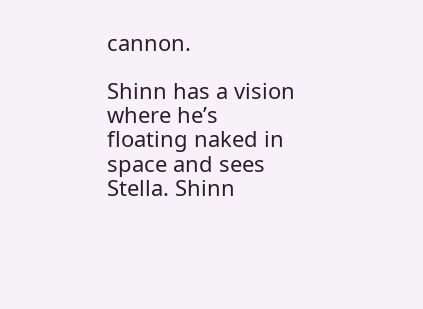cannon.

Shinn has a vision where he’s floating naked in space and sees Stella. Shinn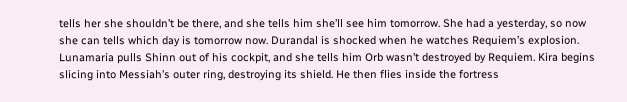tells her she shouldn’t be there, and she tells him she’ll see him tomorrow. She had a yesterday, so now she can tells which day is tomorrow now. Durandal is shocked when he watches Requiem’s explosion. Lunamaria pulls Shinn out of his cockpit, and she tells him Orb wasn’t destroyed by Requiem. Kira begins slicing into Messiah’s outer ring, destroying its shield. He then flies inside the fortress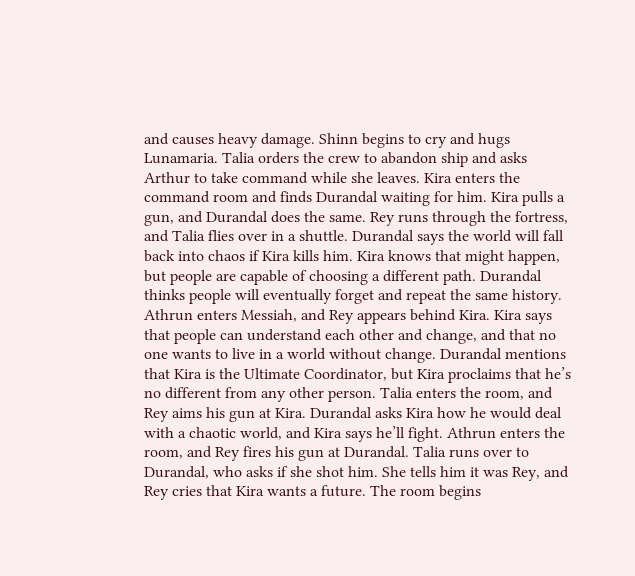and causes heavy damage. Shinn begins to cry and hugs Lunamaria. Talia orders the crew to abandon ship and asks Arthur to take command while she leaves. Kira enters the command room and finds Durandal waiting for him. Kira pulls a gun, and Durandal does the same. Rey runs through the fortress, and Talia flies over in a shuttle. Durandal says the world will fall back into chaos if Kira kills him. Kira knows that might happen, but people are capable of choosing a different path. Durandal thinks people will eventually forget and repeat the same history. Athrun enters Messiah, and Rey appears behind Kira. Kira says that people can understand each other and change, and that no one wants to live in a world without change. Durandal mentions that Kira is the Ultimate Coordinator, but Kira proclaims that he’s no different from any other person. Talia enters the room, and Rey aims his gun at Kira. Durandal asks Kira how he would deal with a chaotic world, and Kira says he’ll fight. Athrun enters the room, and Rey fires his gun at Durandal. Talia runs over to Durandal, who asks if she shot him. She tells him it was Rey, and Rey cries that Kira wants a future. The room begins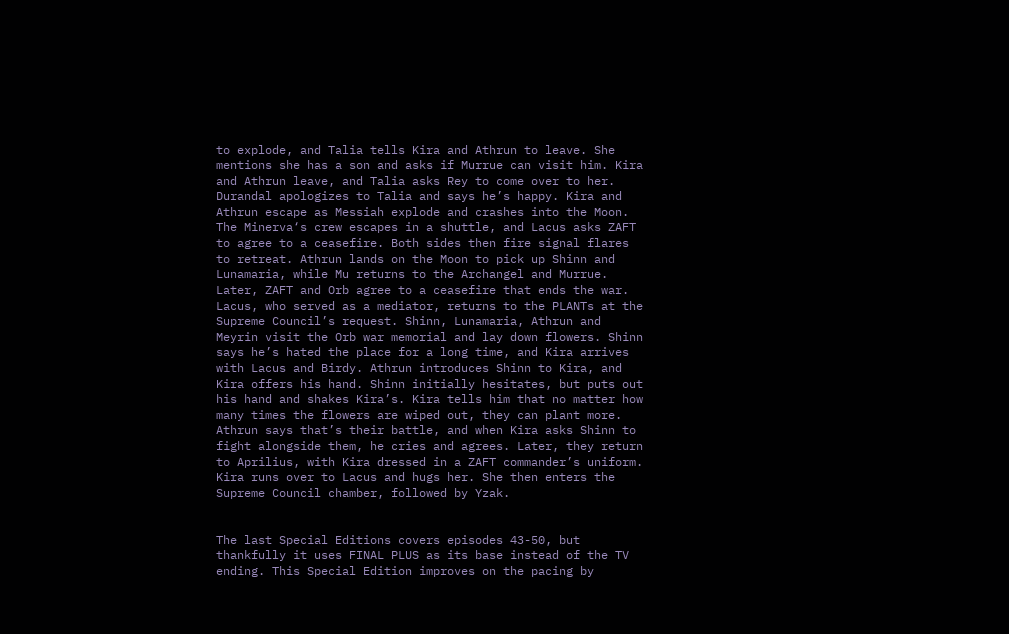to explode, and Talia tells Kira and Athrun to leave. She mentions she has a son and asks if Murrue can visit him. Kira and Athrun leave, and Talia asks Rey to come over to her. Durandal apologizes to Talia and says he’s happy. Kira and Athrun escape as Messiah explode and crashes into the Moon. The Minerva‘s crew escapes in a shuttle, and Lacus asks ZAFT to agree to a ceasefire. Both sides then fire signal flares to retreat. Athrun lands on the Moon to pick up Shinn and Lunamaria, while Mu returns to the Archangel and Murrue. Later, ZAFT and Orb agree to a ceasefire that ends the war. Lacus, who served as a mediator, returns to the PLANTs at the Supreme Council’s request. Shinn, Lunamaria, Athrun and Meyrin visit the Orb war memorial and lay down flowers. Shinn says he’s hated the place for a long time, and Kira arrives with Lacus and Birdy. Athrun introduces Shinn to Kira, and Kira offers his hand. Shinn initially hesitates, but puts out his hand and shakes Kira’s. Kira tells him that no matter how many times the flowers are wiped out, they can plant more. Athrun says that’s their battle, and when Kira asks Shinn to fight alongside them, he cries and agrees. Later, they return to Aprilius, with Kira dressed in a ZAFT commander’s uniform. Kira runs over to Lacus and hugs her. She then enters the Supreme Council chamber, followed by Yzak.


The last Special Editions covers episodes 43-50, but thankfully it uses FINAL PLUS as its base instead of the TV ending. This Special Edition improves on the pacing by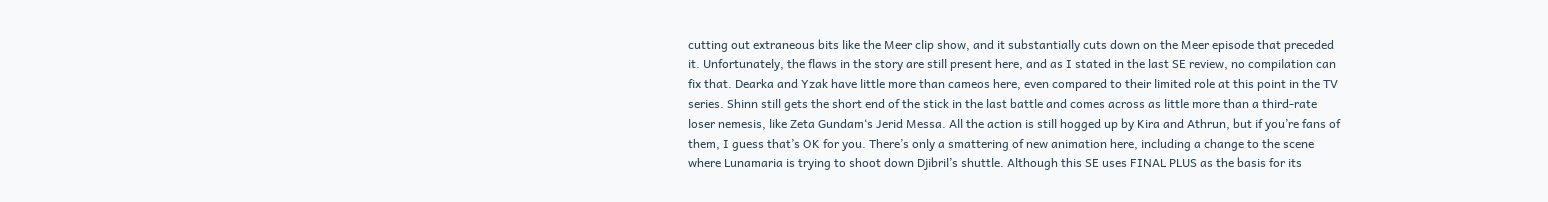cutting out extraneous bits like the Meer clip show, and it substantially cuts down on the Meer episode that preceded it. Unfortunately, the flaws in the story are still present here, and as I stated in the last SE review, no compilation can fix that. Dearka and Yzak have little more than cameos here, even compared to their limited role at this point in the TV series. Shinn still gets the short end of the stick in the last battle and comes across as little more than a third-rate loser nemesis, like Zeta Gundam‘s Jerid Messa. All the action is still hogged up by Kira and Athrun, but if you’re fans of them, I guess that’s OK for you. There’s only a smattering of new animation here, including a change to the scene where Lunamaria is trying to shoot down Djibril’s shuttle. Although this SE uses FINAL PLUS as the basis for its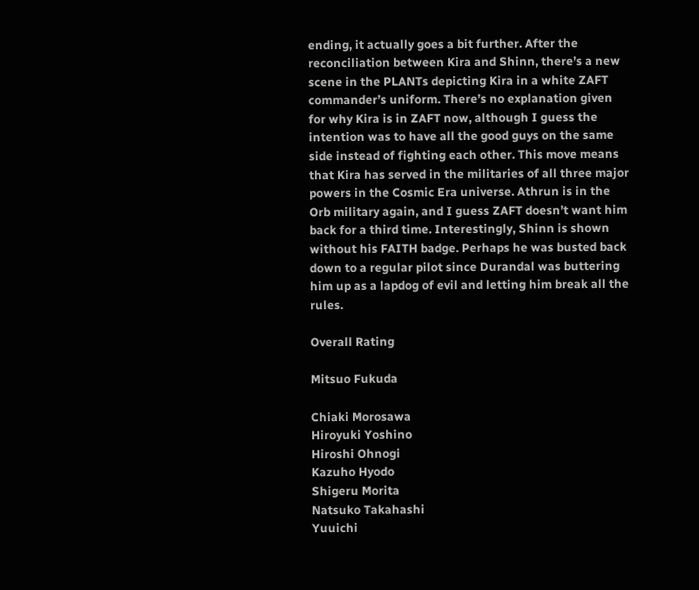ending, it actually goes a bit further. After the reconciliation between Kira and Shinn, there’s a new scene in the PLANTs depicting Kira in a white ZAFT commander’s uniform. There’s no explanation given for why Kira is in ZAFT now, although I guess the intention was to have all the good guys on the same side instead of fighting each other. This move means that Kira has served in the militaries of all three major powers in the Cosmic Era universe. Athrun is in the Orb military again, and I guess ZAFT doesn’t want him back for a third time. Interestingly, Shinn is shown without his FAITH badge. Perhaps he was busted back down to a regular pilot since Durandal was buttering him up as a lapdog of evil and letting him break all the rules.

Overall Rating

Mitsuo Fukuda

Chiaki Morosawa
Hiroyuki Yoshino
Hiroshi Ohnogi
Kazuho Hyodo
Shigeru Morita
Natsuko Takahashi
Yuuichi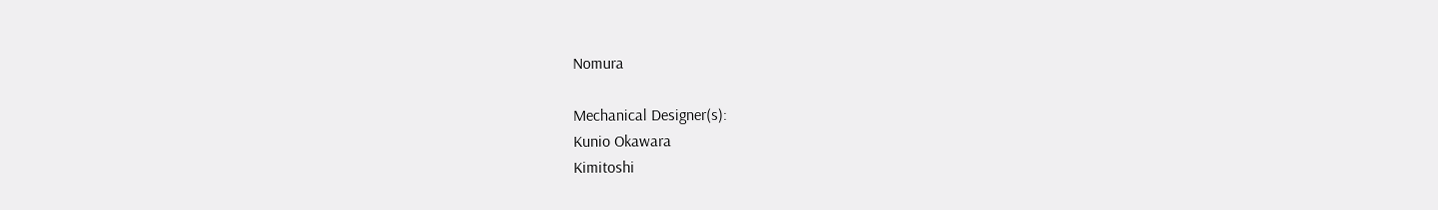Nomura

Mechanical Designer(s):
Kunio Okawara
Kimitoshi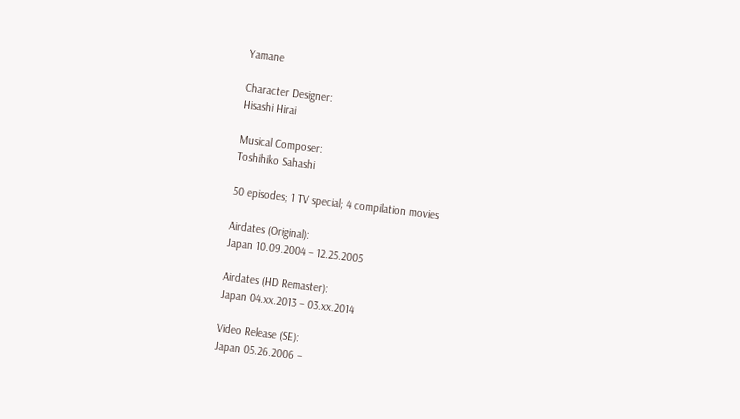Yamane

Character Designer:
Hisashi Hirai

Musical Composer:
Toshihiko Sahashi

50 episodes; 1 TV special; 4 compilation movies

Airdates (Original):
Japan 10.09.2004 – 12.25.2005

Airdates (HD Remaster):
Japan 04.xx.2013 – 03.xx.2014

Video Release (SE):
Japan 05.26.2006 –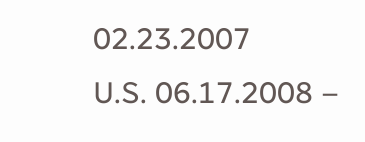02.23.2007
U.S. 06.17.2008 –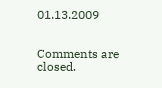01.13.2009


Comments are closed.